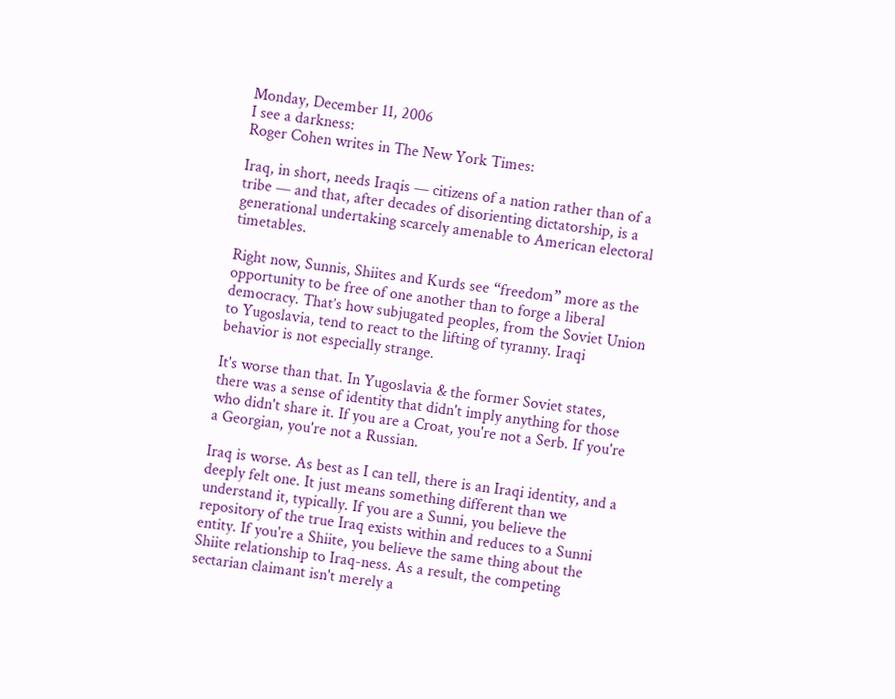Monday, December 11, 2006
I see a darkness:
Roger Cohen writes in The New York Times:

Iraq, in short, needs Iraqis — citizens of a nation rather than of a tribe — and that, after decades of disorienting dictatorship, is a generational undertaking scarcely amenable to American electoral timetables.

Right now, Sunnis, Shiites and Kurds see “freedom” more as the opportunity to be free of one another than to forge a liberal democracy. That’s how subjugated peoples, from the Soviet Union to Yugoslavia, tend to react to the lifting of tyranny. Iraqi behavior is not especially strange.

It's worse than that. In Yugoslavia & the former Soviet states, there was a sense of identity that didn't imply anything for those who didn't share it. If you are a Croat, you're not a Serb. If you're a Georgian, you're not a Russian.

Iraq is worse. As best as I can tell, there is an Iraqi identity, and a deeply felt one. It just means something different than we understand it, typically. If you are a Sunni, you believe the repository of the true Iraq exists within and reduces to a Sunni entity. If you're a Shiite, you believe the same thing about the Shiite relationship to Iraq-ness. As a result, the competing sectarian claimant isn't merely a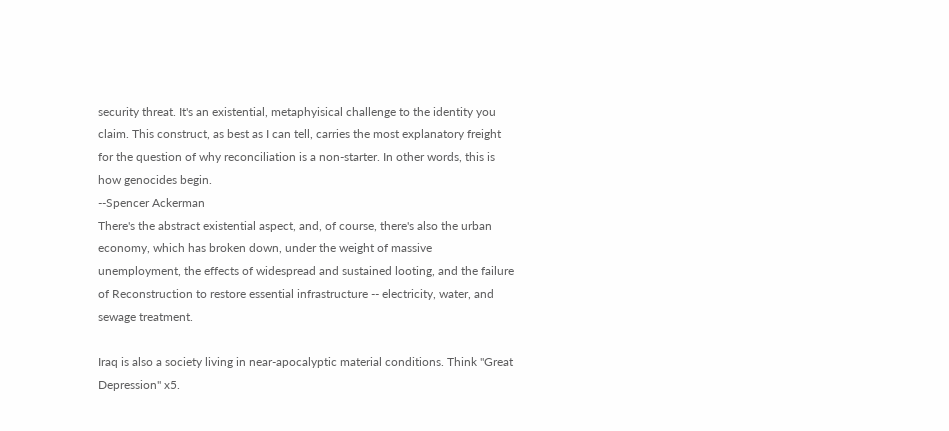security threat. It's an existential, metaphyisical challenge to the identity you claim. This construct, as best as I can tell, carries the most explanatory freight for the question of why reconciliation is a non-starter. In other words, this is how genocides begin.
--Spencer Ackerman
There's the abstract existential aspect, and, of course, there's also the urban economy, which has broken down, under the weight of massive unemployment, the effects of widespread and sustained looting, and the failure of Reconstruction to restore essential infrastructure -- electricity, water, and sewage treatment.

Iraq is also a society living in near-apocalyptic material conditions. Think "Great Depression" x5.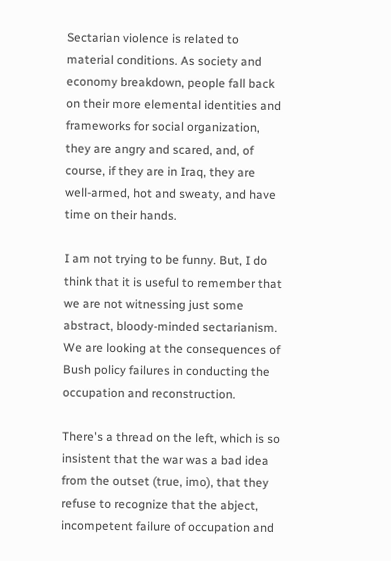Sectarian violence is related to material conditions. As society and economy breakdown, people fall back on their more elemental identities and frameworks for social organization, they are angry and scared, and, of course, if they are in Iraq, they are well-armed, hot and sweaty, and have time on their hands.

I am not trying to be funny. But, I do think that it is useful to remember that we are not witnessing just some abstract, bloody-minded sectarianism. We are looking at the consequences of Bush policy failures in conducting the occupation and reconstruction.

There's a thread on the left, which is so insistent that the war was a bad idea from the outset (true, imo), that they refuse to recognize that the abject, incompetent failure of occupation and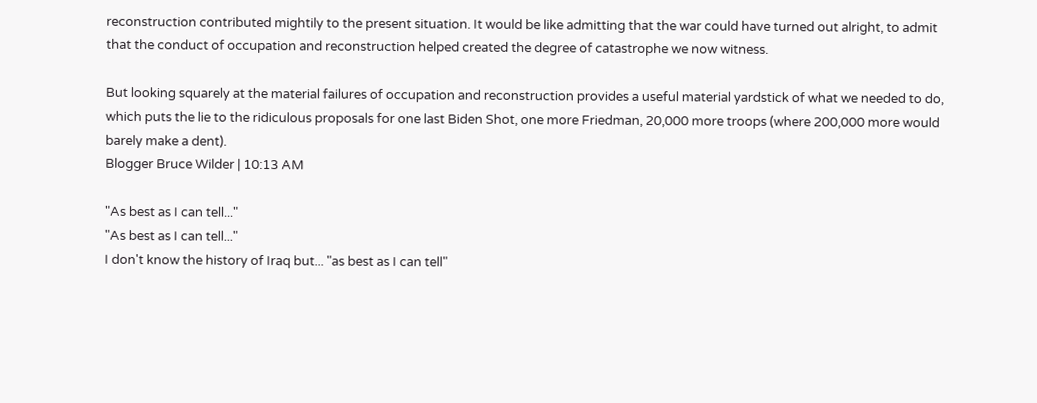reconstruction contributed mightily to the present situation. It would be like admitting that the war could have turned out alright, to admit that the conduct of occupation and reconstruction helped created the degree of catastrophe we now witness.

But looking squarely at the material failures of occupation and reconstruction provides a useful material yardstick of what we needed to do, which puts the lie to the ridiculous proposals for one last Biden Shot, one more Friedman, 20,000 more troops (where 200,000 more would barely make a dent).
Blogger Bruce Wilder | 10:13 AM

"As best as I can tell..."
"As best as I can tell..."
I don't know the history of Iraq but... "as best as I can tell"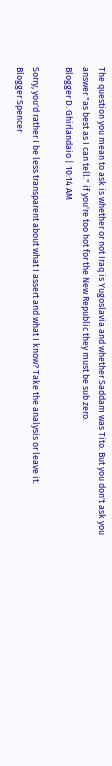The question you mean to ask is whether or not Iraq is Yugoslavia and whether Saddam was Tito. But you don't ask you answer "as best as I can tell." if you're too hot for the New Republic they must be sub zero.
Blogger D. Ghirlandaio | 10:14 AM

Sorry, you'd rather I be less transparent about what I assert and what I know? Take the analysis or leave it.
Blogger Spencer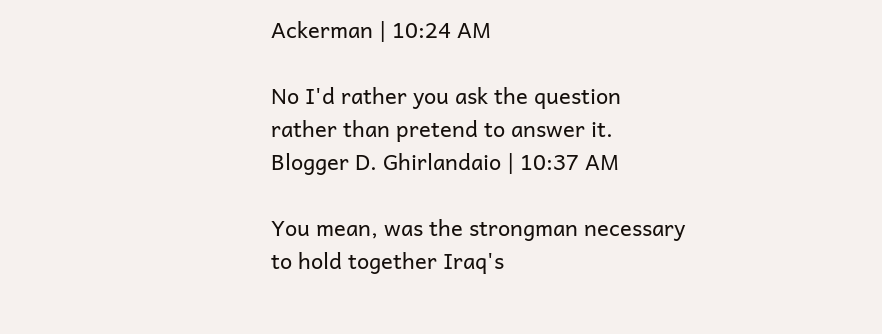Ackerman | 10:24 AM

No I'd rather you ask the question rather than pretend to answer it.
Blogger D. Ghirlandaio | 10:37 AM

You mean, was the strongman necessary to hold together Iraq's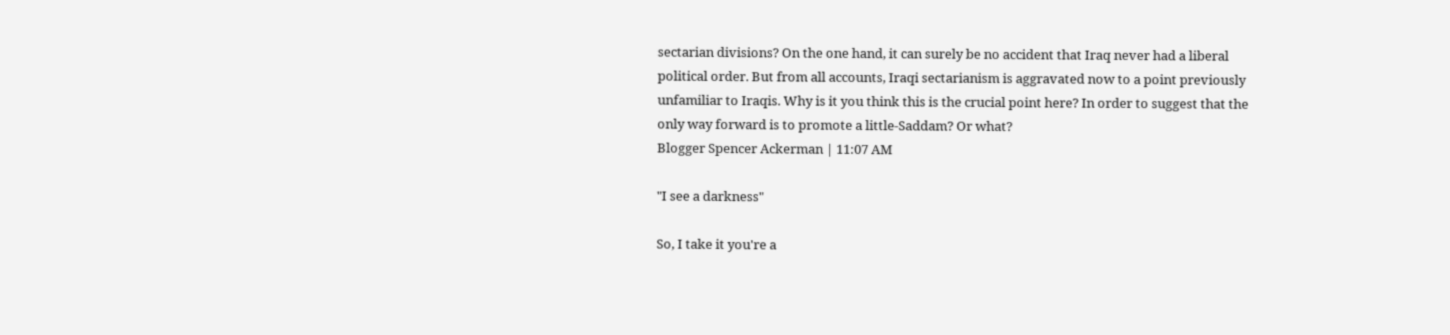sectarian divisions? On the one hand, it can surely be no accident that Iraq never had a liberal political order. But from all accounts, Iraqi sectarianism is aggravated now to a point previously unfamiliar to Iraqis. Why is it you think this is the crucial point here? In order to suggest that the only way forward is to promote a little-Saddam? Or what?
Blogger Spencer Ackerman | 11:07 AM

"I see a darkness"

So, I take it you're a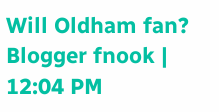Will Oldham fan?
Blogger fnook | 12:04 PM